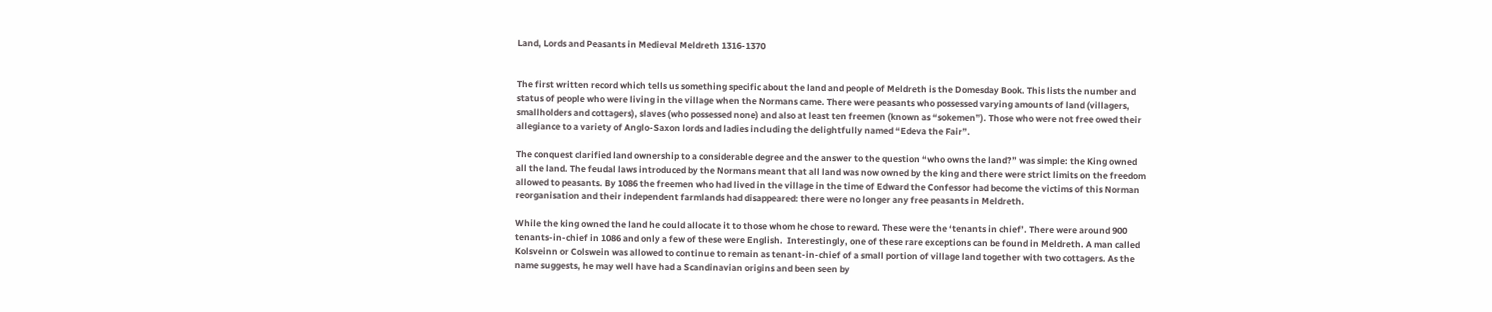Land, Lords and Peasants in Medieval Meldreth 1316-1370


The first written record which tells us something specific about the land and people of Meldreth is the Domesday Book. This lists the number and status of people who were living in the village when the Normans came. There were peasants who possessed varying amounts of land (villagers, smallholders and cottagers), slaves (who possessed none) and also at least ten freemen (known as “sokemen”). Those who were not free owed their allegiance to a variety of Anglo-Saxon lords and ladies including the delightfully named “Edeva the Fair”.

The conquest clarified land ownership to a considerable degree and the answer to the question “who owns the land?” was simple: the King owned all the land. The feudal laws introduced by the Normans meant that all land was now owned by the king and there were strict limits on the freedom allowed to peasants. By 1086 the freemen who had lived in the village in the time of Edward the Confessor had become the victims of this Norman reorganisation and their independent farmlands had disappeared: there were no longer any free peasants in Meldreth.

While the king owned the land he could allocate it to those whom he chose to reward. These were the ‘tenants in chief’. There were around 900 tenants-in-chief in 1086 and only a few of these were English.  Interestingly, one of these rare exceptions can be found in Meldreth. A man called Kolsveinn or Colswein was allowed to continue to remain as tenant-in-chief of a small portion of village land together with two cottagers. As the name suggests, he may well have had a Scandinavian origins and been seen by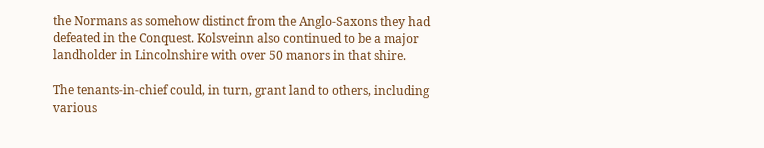the Normans as somehow distinct from the Anglo-Saxons they had defeated in the Conquest. Kolsveinn also continued to be a major landholder in Lincolnshire with over 50 manors in that shire.

The tenants-in-chief could, in turn, grant land to others, including various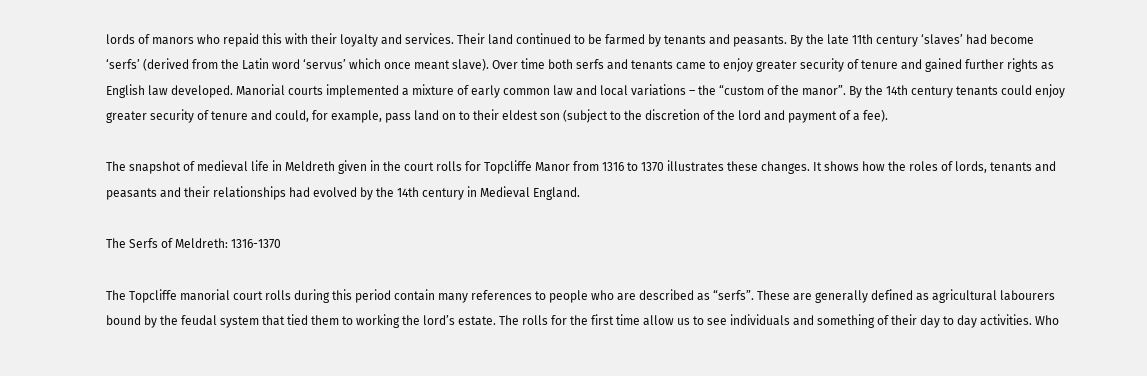lords of manors who repaid this with their loyalty and services. Their land continued to be farmed by tenants and peasants. By the late 11th century ‘slaves’ had become ‘serfs’ (derived from the Latin word ‘servus’ which once meant slave). Over time both serfs and tenants came to enjoy greater security of tenure and gained further rights as English law developed. Manorial courts implemented a mixture of early common law and local variations – the “custom of the manor”. By the 14th century tenants could enjoy greater security of tenure and could, for example, pass land on to their eldest son (subject to the discretion of the lord and payment of a fee).

The snapshot of medieval life in Meldreth given in the court rolls for Topcliffe Manor from 1316 to 1370 illustrates these changes. It shows how the roles of lords, tenants and peasants and their relationships had evolved by the 14th century in Medieval England.

The Serfs of Meldreth: 1316-1370

The Topcliffe manorial court rolls during this period contain many references to people who are described as “serfs”. These are generally defined as agricultural labourers bound by the feudal system that tied them to working the lord’s estate. The rolls for the first time allow us to see individuals and something of their day to day activities. Who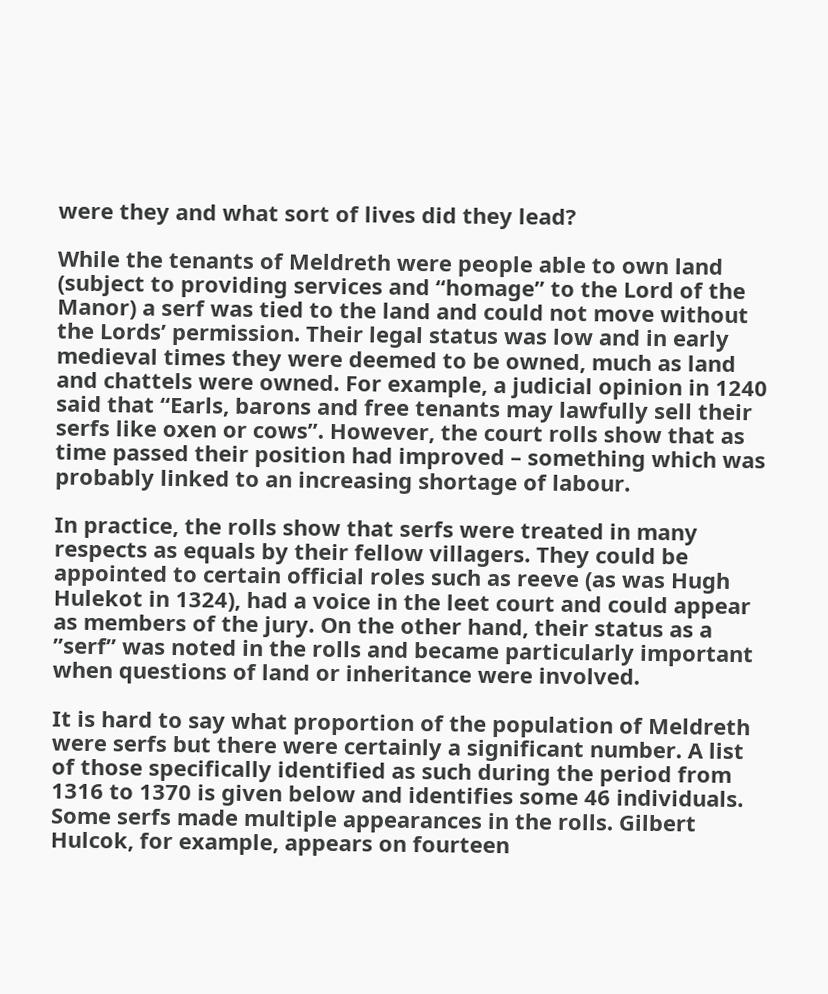were they and what sort of lives did they lead?

While the tenants of Meldreth were people able to own land (subject to providing services and “homage” to the Lord of the Manor) a serf was tied to the land and could not move without the Lords’ permission. Their legal status was low and in early medieval times they were deemed to be owned, much as land and chattels were owned. For example, a judicial opinion in 1240 said that “Earls, barons and free tenants may lawfully sell their serfs like oxen or cows”. However, the court rolls show that as time passed their position had improved – something which was probably linked to an increasing shortage of labour.

In practice, the rolls show that serfs were treated in many respects as equals by their fellow villagers. They could be appointed to certain official roles such as reeve (as was Hugh Hulekot in 1324), had a voice in the leet court and could appear as members of the jury. On the other hand, their status as a ”serf” was noted in the rolls and became particularly important when questions of land or inheritance were involved.

It is hard to say what proportion of the population of Meldreth were serfs but there were certainly a significant number. A list of those specifically identified as such during the period from 1316 to 1370 is given below and identifies some 46 individuals. Some serfs made multiple appearances in the rolls. Gilbert Hulcok, for example, appears on fourteen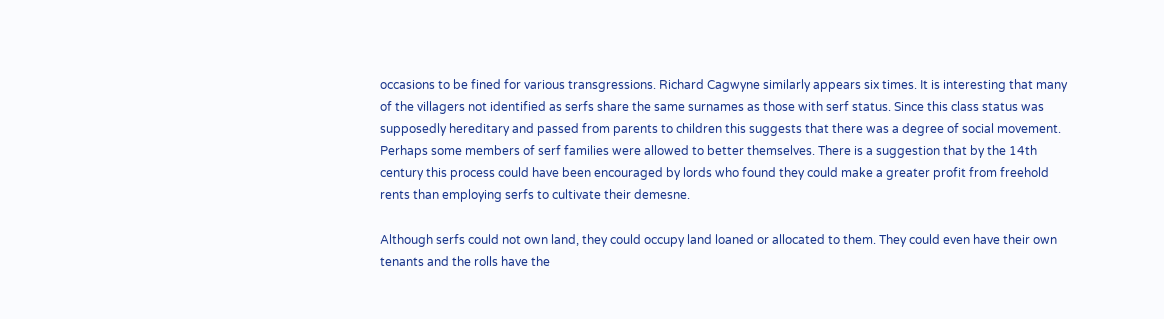occasions to be fined for various transgressions. Richard Cagwyne similarly appears six times. It is interesting that many of the villagers not identified as serfs share the same surnames as those with serf status. Since this class status was supposedly hereditary and passed from parents to children this suggests that there was a degree of social movement. Perhaps some members of serf families were allowed to better themselves. There is a suggestion that by the 14th century this process could have been encouraged by lords who found they could make a greater profit from freehold rents than employing serfs to cultivate their demesne.

Although serfs could not own land, they could occupy land loaned or allocated to them. They could even have their own tenants and the rolls have the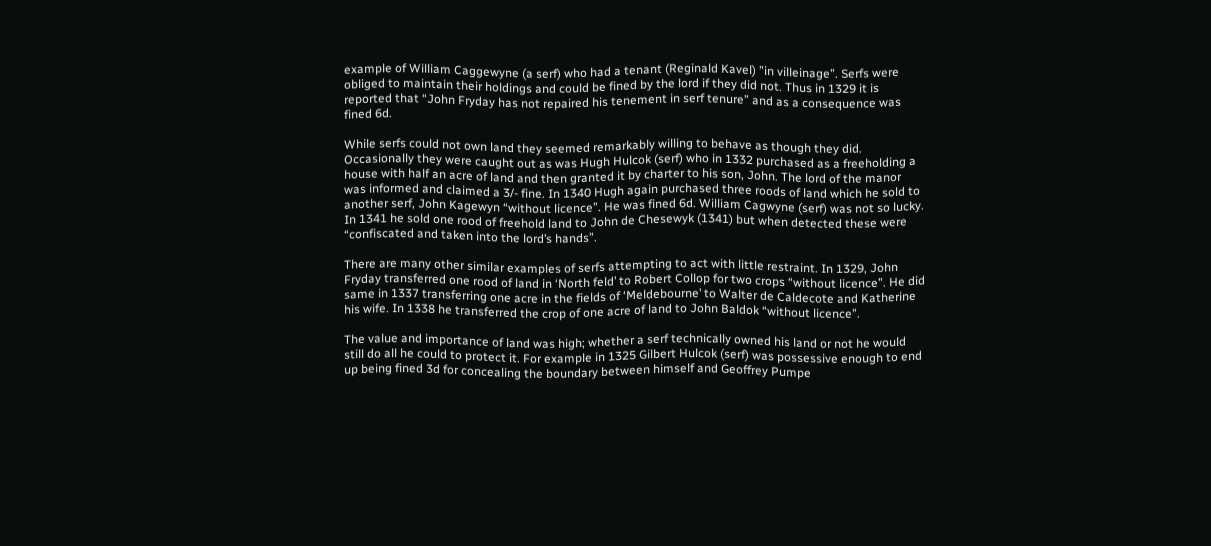example of William Caggewyne (a serf) who had a tenant (Reginald Kavel) ”in villeinage”. Serfs were obliged to maintain their holdings and could be fined by the lord if they did not. Thus in 1329 it is reported that “John Fryday has not repaired his tenement in serf tenure” and as a consequence was fined 6d.

While serfs could not own land they seemed remarkably willing to behave as though they did. Occasionally they were caught out as was Hugh Hulcok (serf) who in 1332 purchased as a freeholding a house with half an acre of land and then granted it by charter to his son, John. The lord of the manor was informed and claimed a 3/- fine. In 1340 Hugh again purchased three roods of land which he sold to another serf, John Kagewyn “without licence”. He was fined 6d. William Cagwyne (serf) was not so lucky. In 1341 he sold one rood of freehold land to John de Chesewyk (1341) but when detected these were “confiscated and taken into the lord’s hands”.

There are many other similar examples of serfs attempting to act with little restraint. In 1329, John Fryday transferred one rood of land in ‘North feld’ to Robert Collop for two crops “without licence”. He did same in 1337 transferring one acre in the fields of ‘Meldebourne’ to Walter de Caldecote and Katherine his wife. In 1338 he transferred the crop of one acre of land to John Baldok “without licence”.

The value and importance of land was high; whether a serf technically owned his land or not he would still do all he could to protect it. For example in 1325 Gilbert Hulcok (serf) was possessive enough to end up being fined 3d for concealing the boundary between himself and Geoffrey Pumpe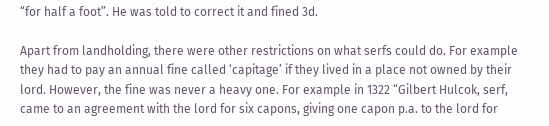“for half a foot”. He was told to correct it and fined 3d.

Apart from landholding, there were other restrictions on what serfs could do. For example they had to pay an annual fine called ‘capitage’ if they lived in a place not owned by their lord. However, the fine was never a heavy one. For example in 1322 “Gilbert Hulcok, serf, came to an agreement with the lord for six capons, giving one capon p.a. to the lord for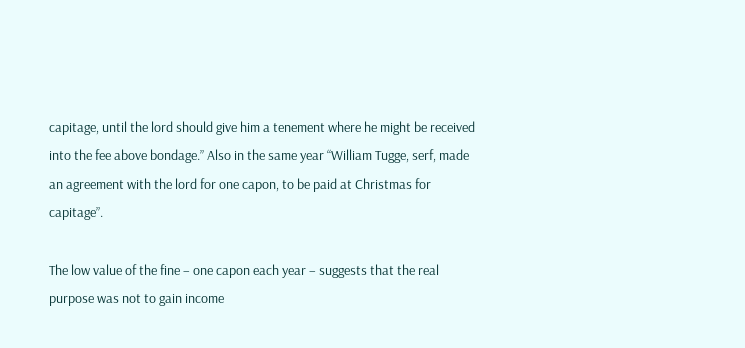capitage, until the lord should give him a tenement where he might be received into the fee above bondage.” Also in the same year “William Tugge, serf, made an agreement with the lord for one capon, to be paid at Christmas for capitage”.

The low value of the fine – one capon each year – suggests that the real purpose was not to gain income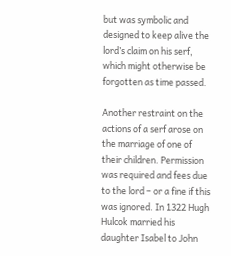but was symbolic and designed to keep alive the lord’s claim on his serf, which might otherwise be forgotten as time passed.

Another restraint on the actions of a serf arose on the marriage of one of their children. Permission was required and fees due to the lord – or a fine if this was ignored. In 1322 Hugh Hulcok married his daughter Isabel to John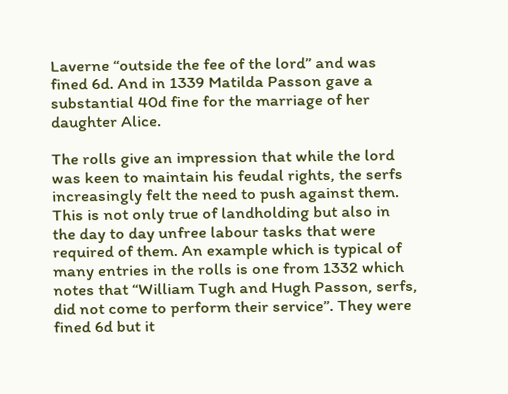Laverne “outside the fee of the lord” and was fined 6d. And in 1339 Matilda Passon gave a substantial 40d fine for the marriage of her daughter Alice.

The rolls give an impression that while the lord was keen to maintain his feudal rights, the serfs increasingly felt the need to push against them. This is not only true of landholding but also in the day to day unfree labour tasks that were required of them. An example which is typical of many entries in the rolls is one from 1332 which notes that “William Tugh and Hugh Passon, serfs, did not come to perform their service”. They were fined 6d but it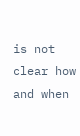is not clear how and when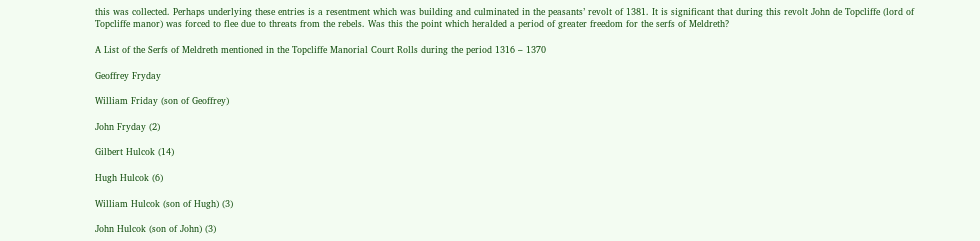this was collected. Perhaps underlying these entries is a resentment which was building and culminated in the peasants’ revolt of 1381. It is significant that during this revolt John de Topcliffe (lord of Topcliffe manor) was forced to flee due to threats from the rebels. Was this the point which heralded a period of greater freedom for the serfs of Meldreth?

A List of the Serfs of Meldreth mentioned in the Topcliffe Manorial Court Rolls during the period 1316 – 1370

Geoffrey Fryday

William Friday (son of Geoffrey)

John Fryday (2)

Gilbert Hulcok (14)

Hugh Hulcok (6)

William Hulcok (son of Hugh) (3)

John Hulcok (son of John) (3)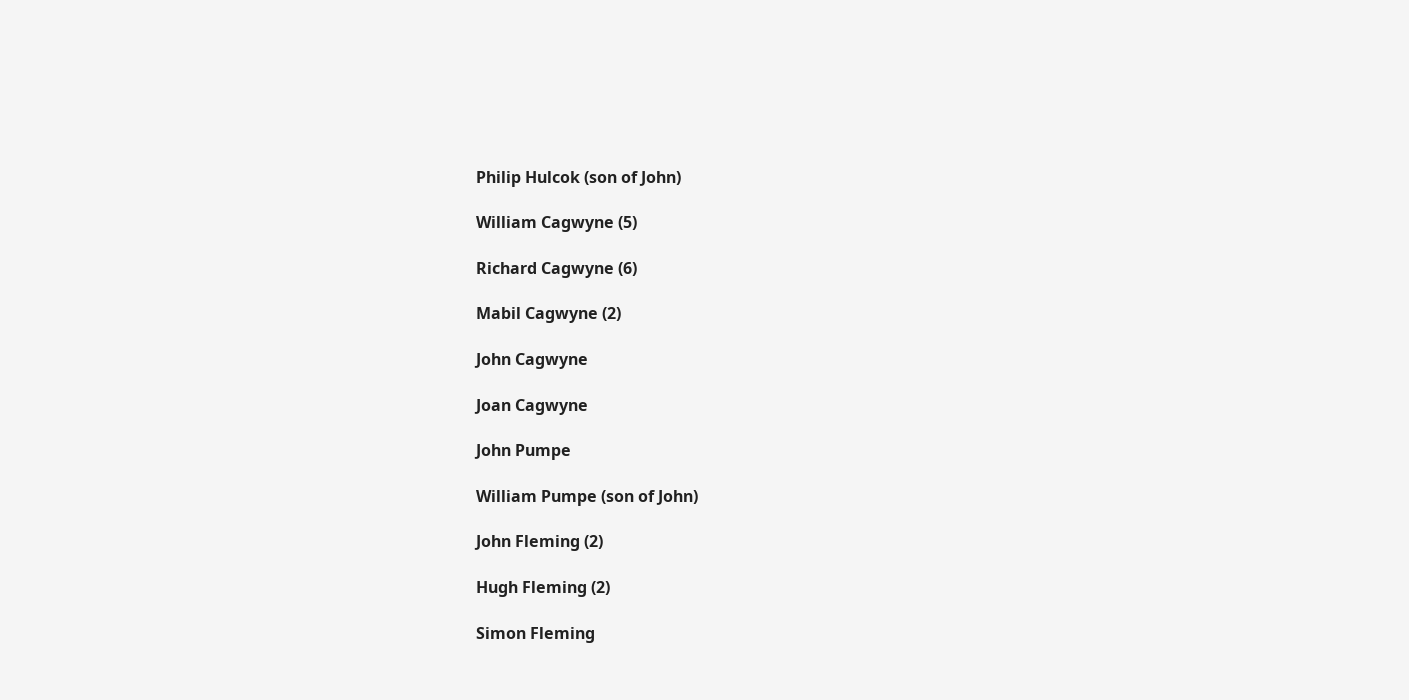Philip Hulcok (son of John)

William Cagwyne (5)

Richard Cagwyne (6)

Mabil Cagwyne (2)

John Cagwyne

Joan Cagwyne

John Pumpe

William Pumpe (son of John)

John Fleming (2)

Hugh Fleming (2)

Simon Fleming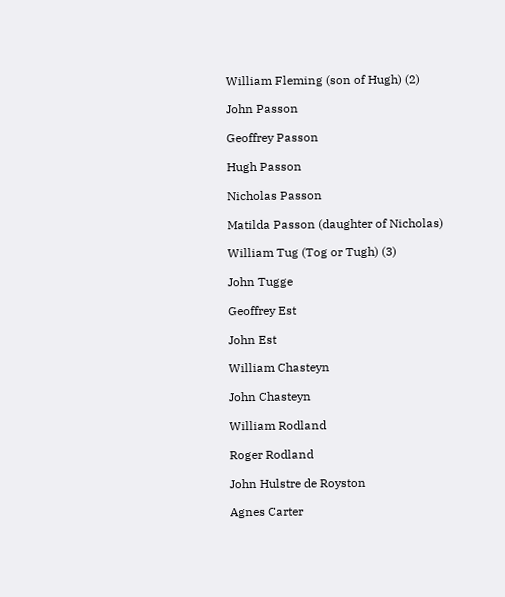William Fleming (son of Hugh) (2)

John Passon

Geoffrey Passon

Hugh Passon

Nicholas Passon

Matilda Passon (daughter of Nicholas)

William Tug (Tog or Tugh) (3)

John Tugge

Geoffrey Est

John Est

William Chasteyn

John Chasteyn

William Rodland

Roger Rodland

John Hulstre de Royston

Agnes Carter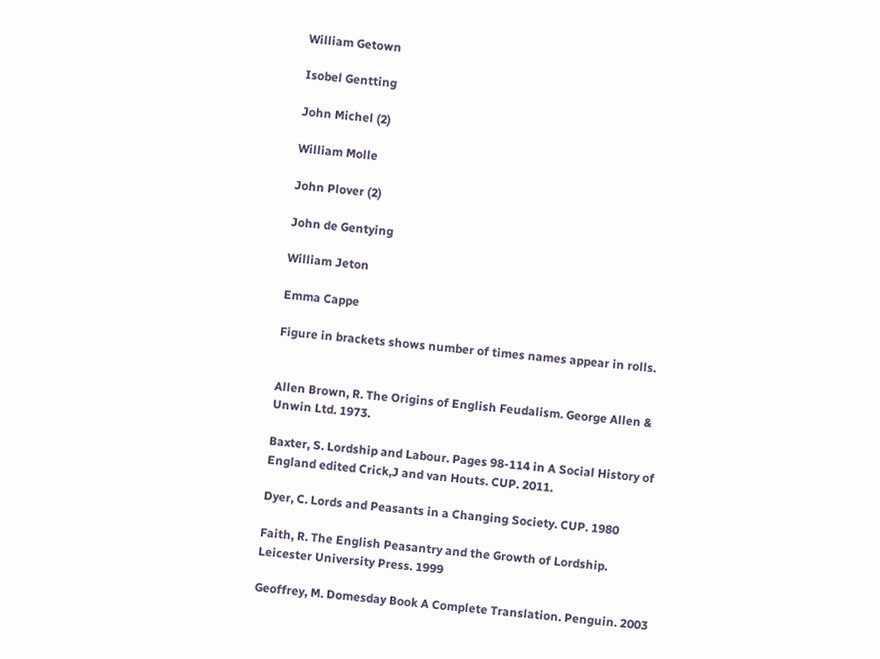William Getown

Isobel Gentting

John Michel (2)

William Molle

John Plover (2)

John de Gentying

William Jeton

Emma Cappe

Figure in brackets shows number of times names appear in rolls.


Allen Brown, R. The Origins of English Feudalism. George Allen & Unwin Ltd. 1973.

Baxter, S. Lordship and Labour. Pages 98-114 in A Social History of England edited Crick,J and van Houts. CUP. 2011.

Dyer, C. Lords and Peasants in a Changing Society. CUP. 1980

Faith, R. The English Peasantry and the Growth of Lordship. Leicester University Press. 1999

Geoffrey, M. Domesday Book A Complete Translation. Penguin. 2003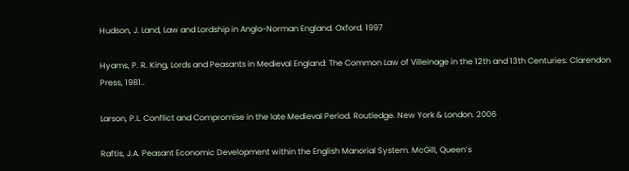Hudson, J. Land, Law and Lordship in Anglo-Norman England. Oxford. 1997

Hyams, P. R. King, Lords and Peasants in Medieval England: The Common Law of Villeinage in the 12th and 13th Centuries. Clarendon Press, 1981..

Larson, P.L. Conflict and Compromise in the late Medieval Period. Routledge. New York & London. 2006

Raftis, J.A. Peasant Economic Development within the English Manorial System. McGill, Queen’s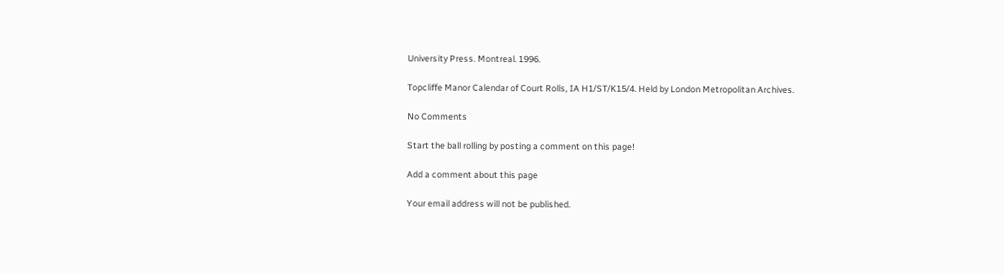University Press. Montreal. 1996.

Topcliffe Manor Calendar of Court Rolls, IA H1/ST/K15/4. Held by London Metropolitan Archives.

No Comments

Start the ball rolling by posting a comment on this page!

Add a comment about this page

Your email address will not be published.